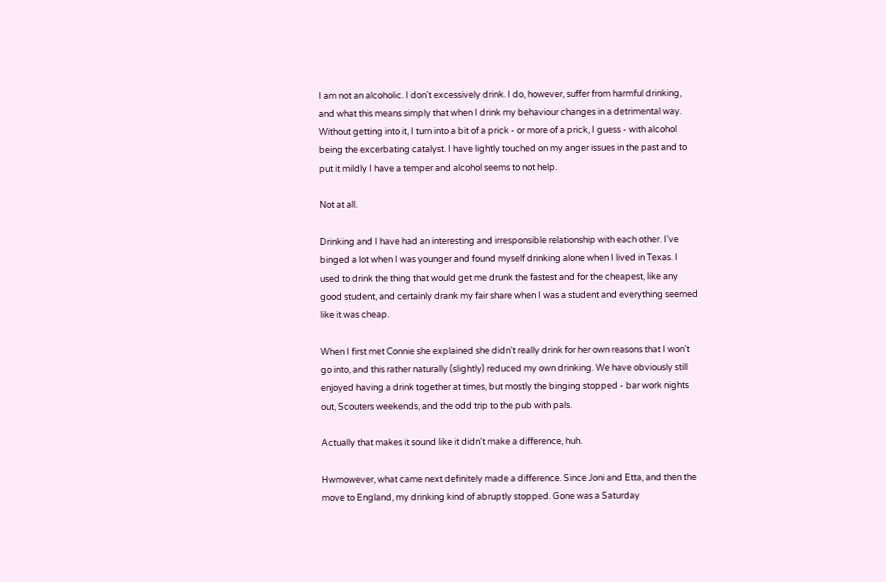I am not an alcoholic. I don't excessively drink. I do, however, suffer from harmful drinking, and what this means simply that when I drink my behaviour changes in a detrimental way. Without getting into it, I turn into a bit of a prick - or more of a prick, I guess - with alcohol being the excerbating catalyst. I have lightly touched on my anger issues in the past and to put it mildly I have a temper and alcohol seems to not help.

Not at all.

Drinking and I have had an interesting and irresponsible relationship with each other. I've binged a lot when I was younger and found myself drinking alone when I lived in Texas. I used to drink the thing that would get me drunk the fastest and for the cheapest, like any good student, and certainly drank my fair share when I was a student and everything seemed like it was cheap.

When I first met Connie she explained she didn't really drink for her own reasons that I won't go into, and this rather naturally (slightly) reduced my own drinking. We have obviously still enjoyed having a drink together at times, but mostly the binging stopped - bar work nights out, Scouters weekends, and the odd trip to the pub with pals.

Actually that makes it sound like it didn't make a difference, huh.

Hwmowever, what came next definitely made a difference. Since Joni and Etta, and then the move to England, my drinking kind of abruptly stopped. Gone was a Saturday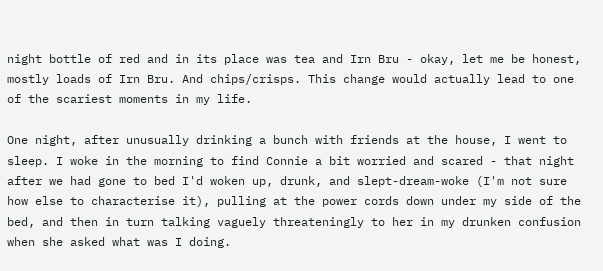night bottle of red and in its place was tea and Irn Bru - okay, let me be honest, mostly loads of Irn Bru. And chips/crisps. This change would actually lead to one of the scariest moments in my life.

One night, after unusually drinking a bunch with friends at the house, I went to sleep. I woke in the morning to find Connie a bit worried and scared - that night after we had gone to bed I'd woken up, drunk, and slept-dream-woke (I'm not sure how else to characterise it), pulling at the power cords down under my side of the bed, and then in turn talking vaguely threateningly to her in my drunken confusion when she asked what was I doing.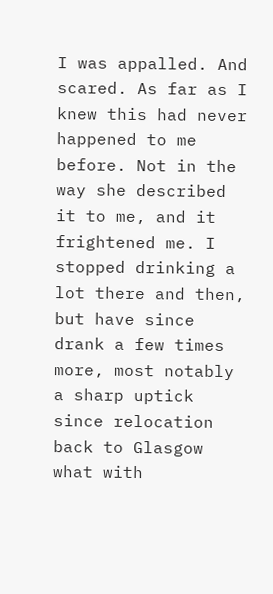I was appalled. And scared. As far as I knew this had never happened to me before. Not in the way she described it to me, and it frightened me. I stopped drinking a lot there and then, but have since drank a few times more, most notably a sharp uptick since relocation back to Glasgow what with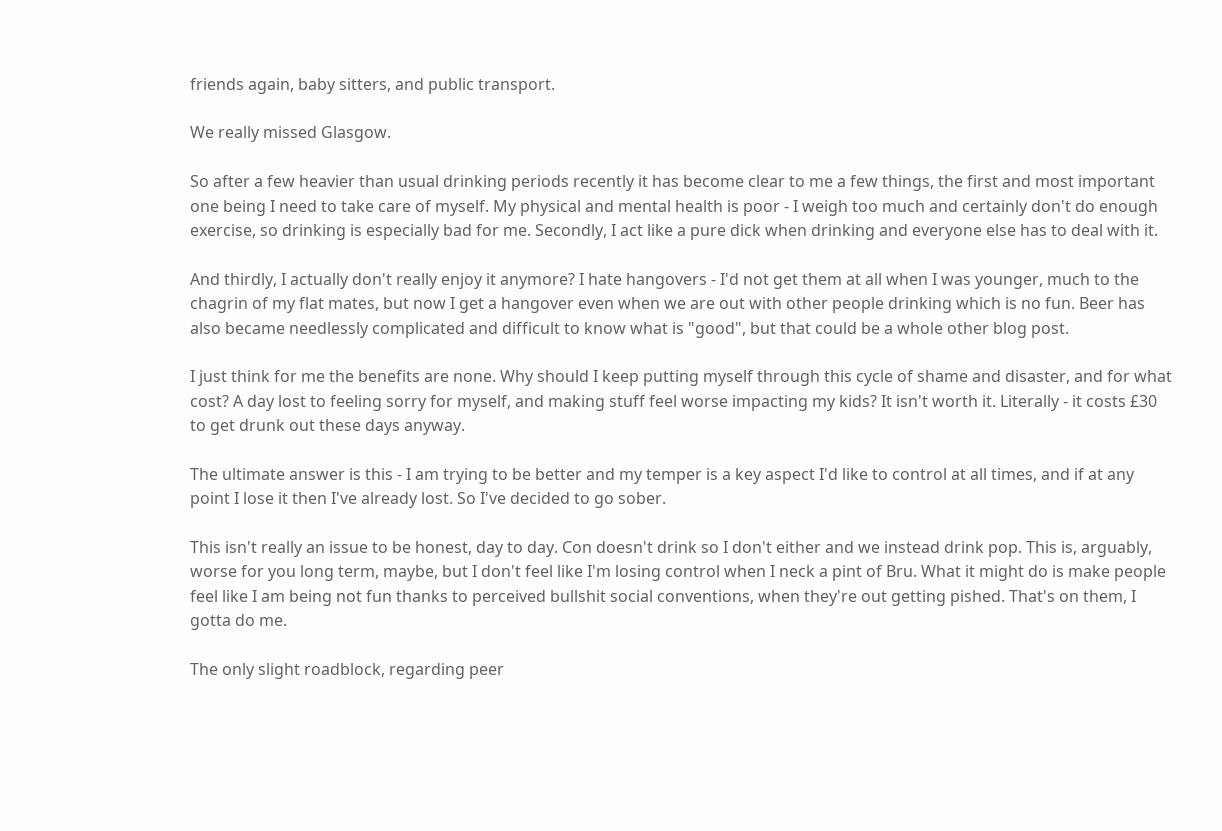friends again, baby sitters, and public transport.

We really missed Glasgow.

So after a few heavier than usual drinking periods recently it has become clear to me a few things, the first and most important one being I need to take care of myself. My physical and mental health is poor - I weigh too much and certainly don't do enough exercise, so drinking is especially bad for me. Secondly, I act like a pure dick when drinking and everyone else has to deal with it.

And thirdly, I actually don't really enjoy it anymore? I hate hangovers - I'd not get them at all when I was younger, much to the chagrin of my flat mates, but now I get a hangover even when we are out with other people drinking which is no fun. Beer has also became needlessly complicated and difficult to know what is "good", but that could be a whole other blog post.

I just think for me the benefits are none. Why should I keep putting myself through this cycle of shame and disaster, and for what cost? A day lost to feeling sorry for myself, and making stuff feel worse impacting my kids? It isn't worth it. Literally - it costs £30 to get drunk out these days anyway.

The ultimate answer is this - I am trying to be better and my temper is a key aspect I'd like to control at all times, and if at any point I lose it then I've already lost. So I've decided to go sober.

This isn't really an issue to be honest, day to day. Con doesn't drink so I don't either and we instead drink pop. This is, arguably, worse for you long term, maybe, but I don't feel like I'm losing control when I neck a pint of Bru. What it might do is make people feel like I am being not fun thanks to perceived bullshit social conventions, when they're out getting pished. That's on them, I gotta do me.

The only slight roadblock, regarding peer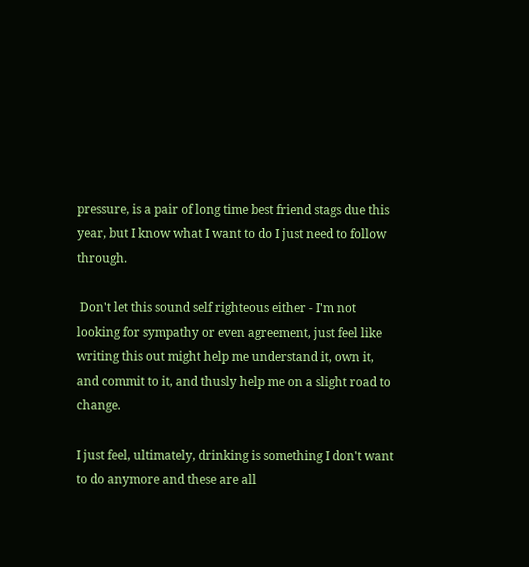pressure, is a pair of long time best friend stags due this year, but I know what I want to do I just need to follow through.

 Don't let this sound self righteous either - I'm not looking for sympathy or even agreement, just feel like writing this out might help me understand it, own it, and commit to it, and thusly help me on a slight road to change.

I just feel, ultimately, drinking is something I don't want to do anymore and these are all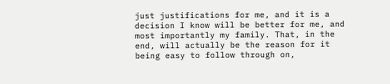just justifications for me, and it is a decision I know will be better for me, and most importantly my family. That, in the end, will actually be the reason for it being easy to follow through on,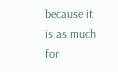because it is as much for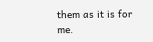them as it is for me.